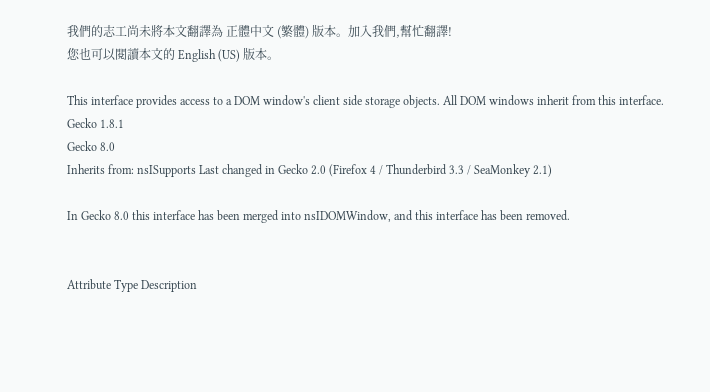我們的志工尚未將本文翻譯為 正體中文 (繁體) 版本。加入我們,幫忙翻譯!
您也可以閱讀本文的 English (US) 版本。

This interface provides access to a DOM window's client side storage objects. All DOM windows inherit from this interface.
Gecko 1.8.1
Gecko 8.0
Inherits from: nsISupports Last changed in Gecko 2.0 (Firefox 4 / Thunderbird 3.3 / SeaMonkey 2.1)

In Gecko 8.0 this interface has been merged into nsIDOMWindow, and this interface has been removed.


Attribute Type Description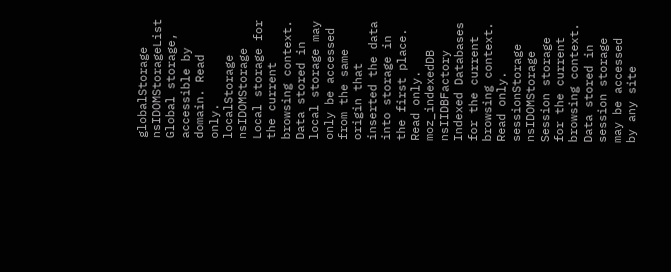globalStorage nsIDOMStorageList Global storage, accessible by domain. Read only.
localStorage nsIDOMStorage Local storage for the current browsing context. Data stored in local storage may only be accessed from the same origin that inserted the data into storage in the first place. Read only.
moz_indexedDB nsIIDBFactory Indexed Databases for the current browsing context. Read only.
sessionStorage nsIDOMStorage Session storage for the current browsing context. Data stored in session storage may be accessed by any site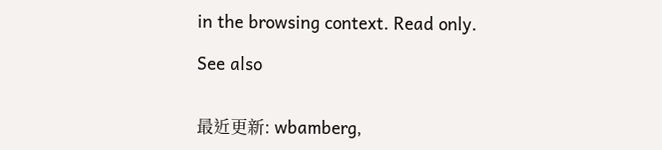in the browsing context. Read only.

See also


最近更新: wbamberg,